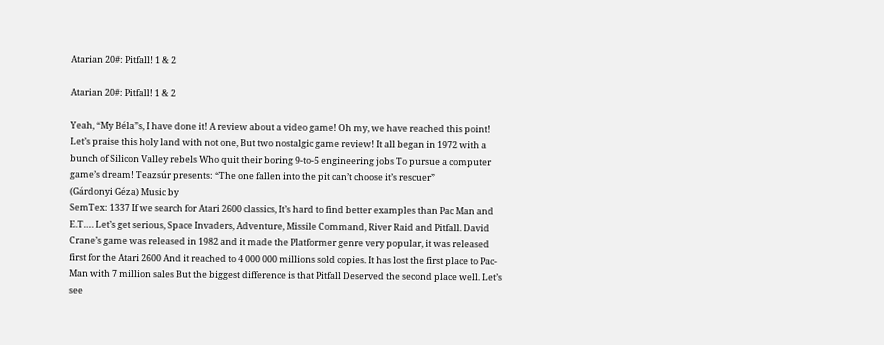Atarian 20#: Pitfall! 1 & 2

Atarian 20#: Pitfall! 1 & 2

Yeah, “My Béla”s, I have done it! A review about a video game! Oh my, we have reached this point! Let’s praise this holy land with not one, But two nostalgic game review! It all began in 1972 with a bunch of Silicon Valley rebels Who quit their boring 9-to-5 engineering jobs To pursue a computer game’s dream! Teazsúr presents: “The one fallen into the pit can’t choose it’s rescuer”
(Gárdonyi Géza) Music by
SemTex: 1337 If we search for Atari 2600 classics, It’s hard to find better examples than Pac Man and E.T…. Let’s get serious, Space Invaders, Adventure, Missile Command, River Raid and Pitfall. David Crane’s game was released in 1982 and it made the Platformer genre very popular, it was released first for the Atari 2600 And it reached to 4 000 000 millions sold copies. It has lost the first place to Pac-Man with 7 million sales But the biggest difference is that Pitfall Deserved the second place well. Let’s see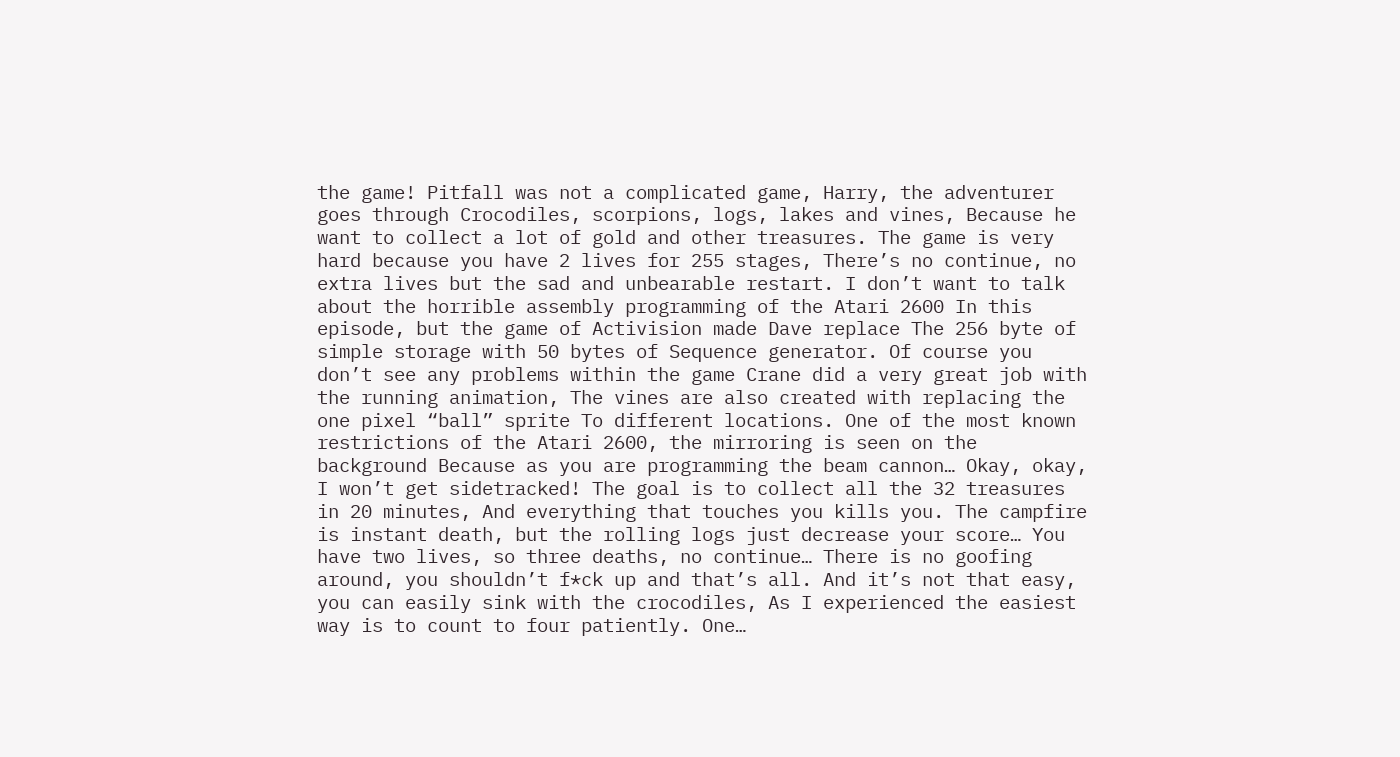the game! Pitfall was not a complicated game, Harry, the adventurer goes through Crocodiles, scorpions, logs, lakes and vines, Because he want to collect a lot of gold and other treasures. The game is very hard because you have 2 lives for 255 stages, There’s no continue, no extra lives but the sad and unbearable restart. I don’t want to talk about the horrible assembly programming of the Atari 2600 In this episode, but the game of Activision made Dave replace The 256 byte of simple storage with 50 bytes of Sequence generator. Of course you don’t see any problems within the game Crane did a very great job with the running animation, The vines are also created with replacing the one pixel “ball” sprite To different locations. One of the most known restrictions of the Atari 2600, the mirroring is seen on the background Because as you are programming the beam cannon… Okay, okay, I won’t get sidetracked! The goal is to collect all the 32 treasures in 20 minutes, And everything that touches you kills you. The campfire is instant death, but the rolling logs just decrease your score… You have two lives, so three deaths, no continue… There is no goofing around, you shouldn’t f*ck up and that’s all. And it’s not that easy, you can easily sink with the crocodiles, As I experienced the easiest way is to count to four patiently. One…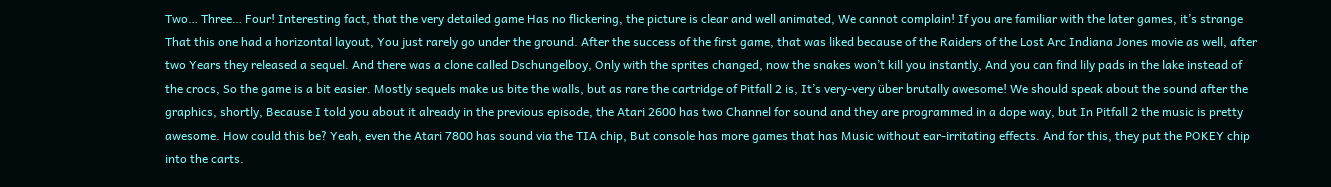Two… Three… Four! Interesting fact, that the very detailed game Has no flickering, the picture is clear and well animated, We cannot complain! If you are familiar with the later games, it’s strange That this one had a horizontal layout, You just rarely go under the ground. After the success of the first game, that was liked because of the Raiders of the Lost Arc Indiana Jones movie as well, after two Years they released a sequel. And there was a clone called Dschungelboy, Only with the sprites changed, now the snakes won’t kill you instantly, And you can find lily pads in the lake instead of the crocs, So the game is a bit easier. Mostly sequels make us bite the walls, but as rare the cartridge of Pitfall 2 is, It’s very-very über brutally awesome! We should speak about the sound after the graphics, shortly, Because I told you about it already in the previous episode, the Atari 2600 has two Channel for sound and they are programmed in a dope way, but In Pitfall 2 the music is pretty awesome. How could this be? Yeah, even the Atari 7800 has sound via the TIA chip, But console has more games that has Music without ear-irritating effects. And for this, they put the POKEY chip into the carts.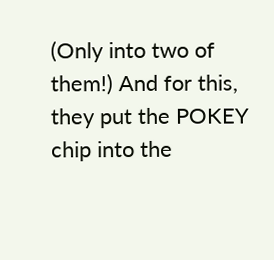(Only into two of them!) And for this, they put the POKEY chip into the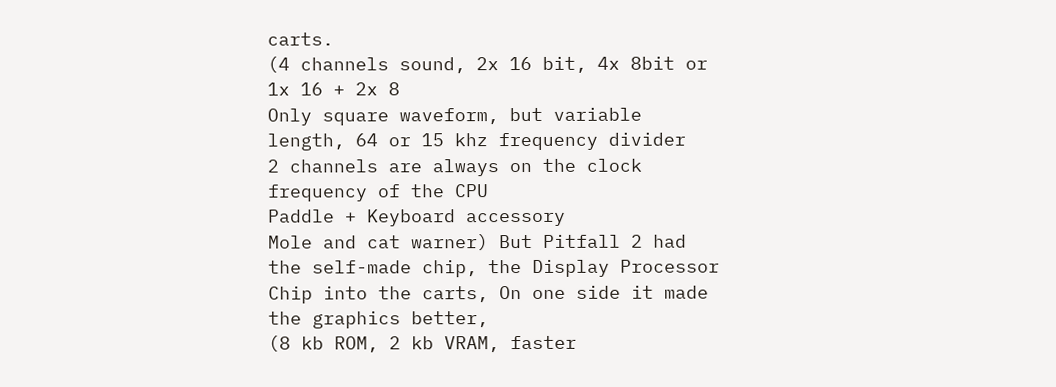carts.
(4 channels sound, 2x 16 bit, 4x 8bit or 1x 16 + 2x 8
Only square waveform, but variable length, 64 or 15 khz frequency divider
2 channels are always on the clock frequency of the CPU
Paddle + Keyboard accessory
Mole and cat warner) But Pitfall 2 had the self-made chip, the Display Processor Chip into the carts, On one side it made the graphics better,
(8 kb ROM, 2 kb VRAM, faster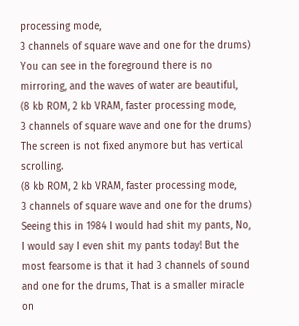processing mode,
3 channels of square wave and one for the drums) You can see in the foreground there is no mirroring, and the waves of water are beautiful,
(8 kb ROM, 2 kb VRAM, faster processing mode,
3 channels of square wave and one for the drums) The screen is not fixed anymore but has vertical scrolling.
(8 kb ROM, 2 kb VRAM, faster processing mode,
3 channels of square wave and one for the drums) Seeing this in 1984 I would had shit my pants, No, I would say I even shit my pants today! But the most fearsome is that it had 3 channels of sound and one for the drums, That is a smaller miracle on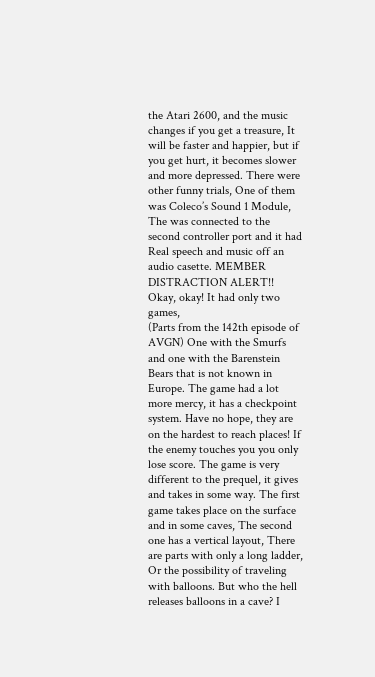the Atari 2600, and the music changes if you get a treasure, It will be faster and happier, but if you get hurt, it becomes slower and more depressed. There were other funny trials, One of them was Coleco’s Sound 1 Module, The was connected to the second controller port and it had Real speech and music off an audio casette. MEMBER
DISTRACTION ALERT!! Okay, okay! It had only two games,
(Parts from the 142th episode of AVGN) One with the Smurfs and one with the Barenstein Bears that is not known in Europe. The game had a lot more mercy, it has a checkpoint system. Have no hope, they are on the hardest to reach places! If the enemy touches you you only lose score. The game is very different to the prequel, it gives and takes in some way. The first game takes place on the surface and in some caves, The second one has a vertical layout, There are parts with only a long ladder, Or the possibility of traveling with balloons. But who the hell releases balloons in a cave? I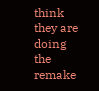think they are doing the remake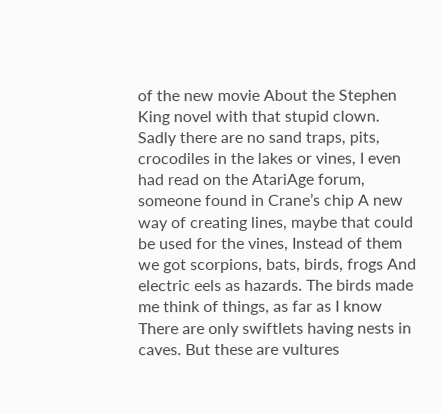of the new movie About the Stephen King novel with that stupid clown. Sadly there are no sand traps, pits, crocodiles in the lakes or vines, I even had read on the AtariAge forum, someone found in Crane’s chip A new way of creating lines, maybe that could be used for the vines, Instead of them we got scorpions, bats, birds, frogs And electric eels as hazards. The birds made me think of things, as far as I know There are only swiftlets having nests in caves. But these are vultures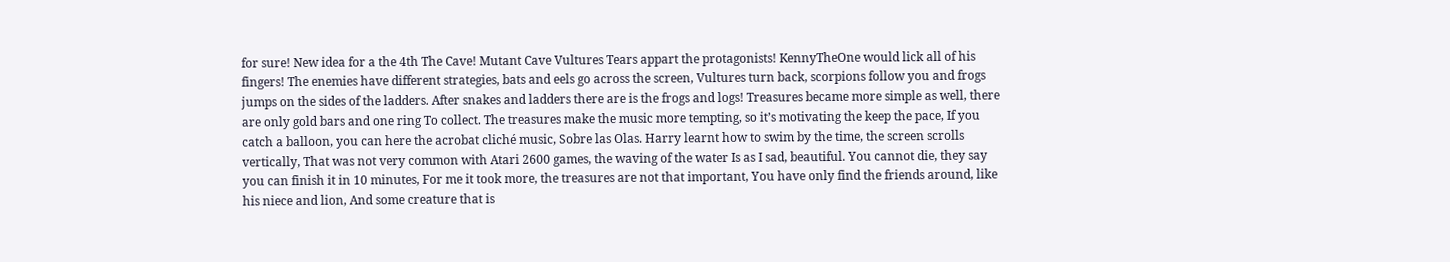for sure! New idea for a the 4th The Cave! Mutant Cave Vultures Tears appart the protagonists! KennyTheOne would lick all of his fingers! The enemies have different strategies, bats and eels go across the screen, Vultures turn back, scorpions follow you and frogs jumps on the sides of the ladders. After snakes and ladders there are is the frogs and logs! Treasures became more simple as well, there are only gold bars and one ring To collect. The treasures make the music more tempting, so it’s motivating the keep the pace, If you catch a balloon, you can here the acrobat cliché music, Sobre las Olas. Harry learnt how to swim by the time, the screen scrolls vertically, That was not very common with Atari 2600 games, the waving of the water Is as I sad, beautiful. You cannot die, they say you can finish it in 10 minutes, For me it took more, the treasures are not that important, You have only find the friends around, like his niece and lion, And some creature that is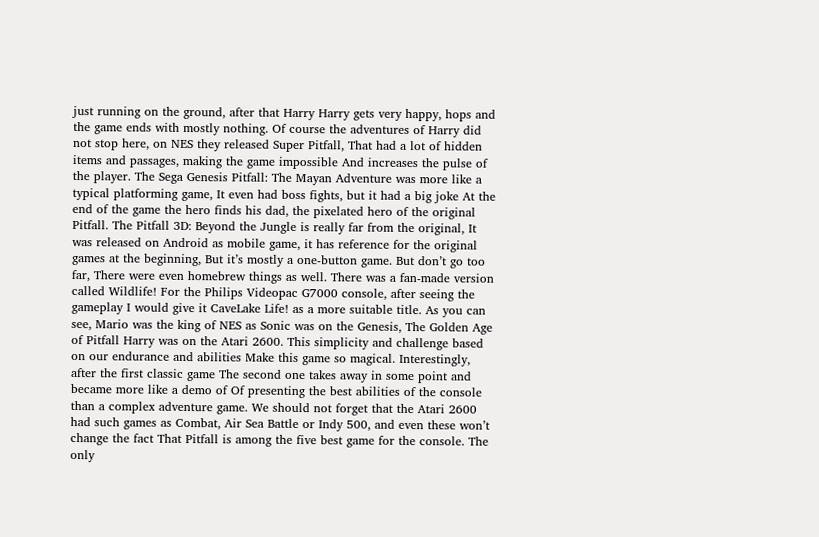just running on the ground, after that Harry Harry gets very happy, hops and the game ends with mostly nothing. Of course the adventures of Harry did not stop here, on NES they released Super Pitfall, That had a lot of hidden items and passages, making the game impossible And increases the pulse of the player. The Sega Genesis Pitfall: The Mayan Adventure was more like a typical platforming game, It even had boss fights, but it had a big joke At the end of the game the hero finds his dad, the pixelated hero of the original Pitfall. The Pitfall 3D: Beyond the Jungle is really far from the original, It was released on Android as mobile game, it has reference for the original games at the beginning, But it’s mostly a one-button game. But don’t go too far, There were even homebrew things as well. There was a fan-made version called Wildlife! For the Philips Videopac G7000 console, after seeing the gameplay I would give it CaveLake Life! as a more suitable title. As you can see, Mario was the king of NES as Sonic was on the Genesis, The Golden Age of Pitfall Harry was on the Atari 2600. This simplicity and challenge based on our endurance and abilities Make this game so magical. Interestingly, after the first classic game The second one takes away in some point and became more like a demo of Of presenting the best abilities of the console than a complex adventure game. We should not forget that the Atari 2600 had such games as Combat, Air Sea Battle or Indy 500, and even these won’t change the fact That Pitfall is among the five best game for the console. The only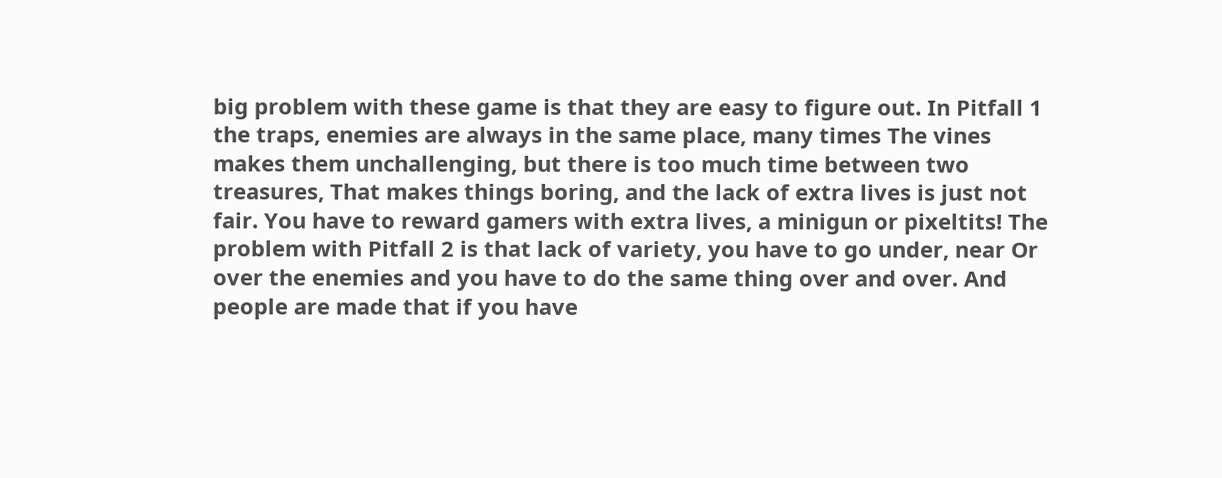big problem with these game is that they are easy to figure out. In Pitfall 1 the traps, enemies are always in the same place, many times The vines makes them unchallenging, but there is too much time between two treasures, That makes things boring, and the lack of extra lives is just not fair. You have to reward gamers with extra lives, a minigun or pixeltits! The problem with Pitfall 2 is that lack of variety, you have to go under, near Or over the enemies and you have to do the same thing over and over. And people are made that if you have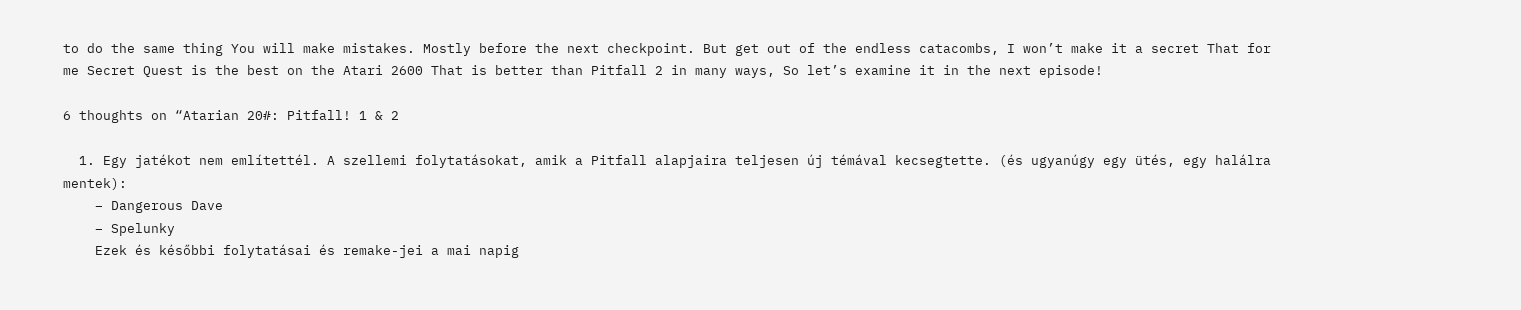to do the same thing You will make mistakes. Mostly before the next checkpoint. But get out of the endless catacombs, I won’t make it a secret That for me Secret Quest is the best on the Atari 2600 That is better than Pitfall 2 in many ways, So let’s examine it in the next episode!

6 thoughts on “Atarian 20#: Pitfall! 1 & 2

  1. Egy jatékot nem említettél. A szellemi folytatásokat, amik a Pitfall alapjaira teljesen új témával kecsegtette. (és ugyanúgy egy ütés, egy halálra mentek):
    – Dangerous Dave
    – Spelunky
    Ezek és későbbi folytatásai és remake-jei a mai napig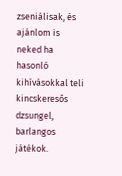zseniálisak, és ajánlom is neked ha hasonló kihívásokkal teli kincskeresős dzsungel, barlangos játékok.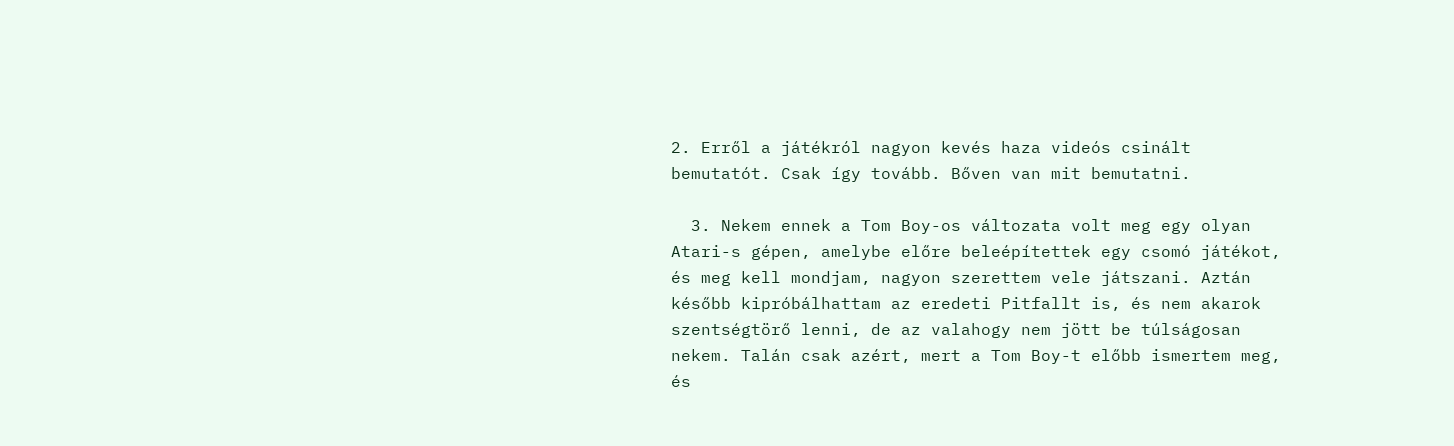2. Erről a játékról nagyon kevés haza videós csinált bemutatót. Csak így tovább. Bőven van mit bemutatni.

  3. Nekem ennek a Tom Boy-os változata volt meg egy olyan Atari-s gépen, amelybe előre beleépítettek egy csomó játékot, és meg kell mondjam, nagyon szerettem vele játszani. Aztán később kipróbálhattam az eredeti Pitfallt is, és nem akarok szentségtörő lenni, de az valahogy nem jött be túlságosan nekem. Talán csak azért, mert a Tom Boy-t előbb ismertem meg, és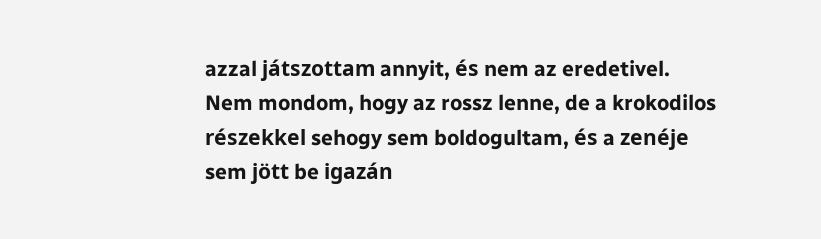azzal játszottam annyit, és nem az eredetivel. Nem mondom, hogy az rossz lenne, de a krokodilos részekkel sehogy sem boldogultam, és a zenéje sem jött be igazán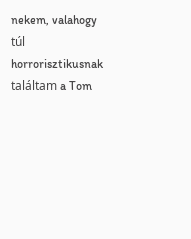nekem, valahogy túl horrorisztikusnak találtam a Tom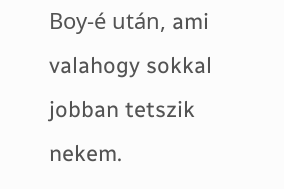Boy-é után, ami valahogy sokkal jobban tetszik nekem.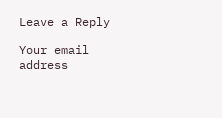Leave a Reply

Your email address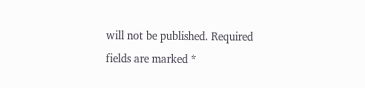will not be published. Required fields are marked *